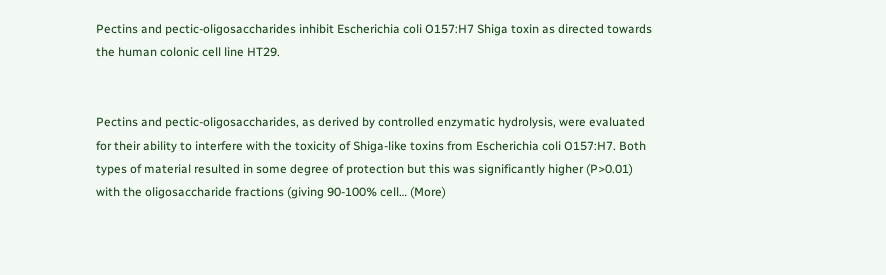Pectins and pectic-oligosaccharides inhibit Escherichia coli O157:H7 Shiga toxin as directed towards the human colonic cell line HT29.


Pectins and pectic-oligosaccharides, as derived by controlled enzymatic hydrolysis, were evaluated for their ability to interfere with the toxicity of Shiga-like toxins from Escherichia coli O157:H7. Both types of material resulted in some degree of protection but this was significantly higher (P>0.01) with the oligosaccharide fractions (giving 90-100% cell… (More)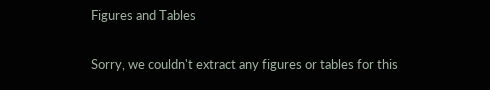Figures and Tables

Sorry, we couldn't extract any figures or tables for this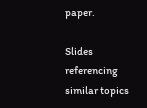paper.

Slides referencing similar topics